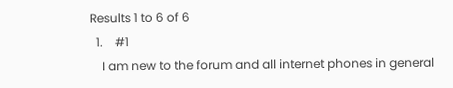Results 1 to 6 of 6
  1.    #1
    I am new to the forum and all internet phones in general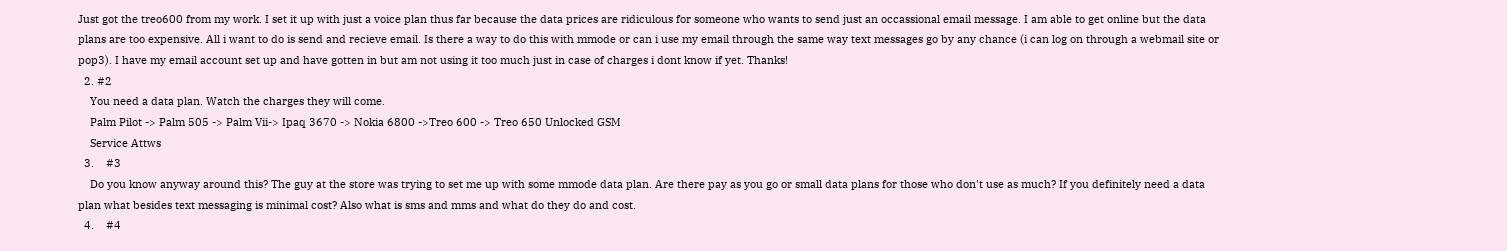Just got the treo600 from my work. I set it up with just a voice plan thus far because the data prices are ridiculous for someone who wants to send just an occassional email message. I am able to get online but the data plans are too expensive. All i want to do is send and recieve email. Is there a way to do this with mmode or can i use my email through the same way text messages go by any chance (i can log on through a webmail site or pop3). I have my email account set up and have gotten in but am not using it too much just in case of charges i dont know if yet. Thanks!
  2. #2
    You need a data plan. Watch the charges they will come.
    Palm Pilot -> Palm 505 -> Palm Vii-> Ipaq 3670 -> Nokia 6800 ->Treo 600 -> Treo 650 Unlocked GSM
    Service Attws
  3.    #3
    Do you know anyway around this? The guy at the store was trying to set me up with some mmode data plan. Are there pay as you go or small data plans for those who don't use as much? If you definitely need a data plan what besides text messaging is minimal cost? Also what is sms and mms and what do they do and cost.
  4.    #4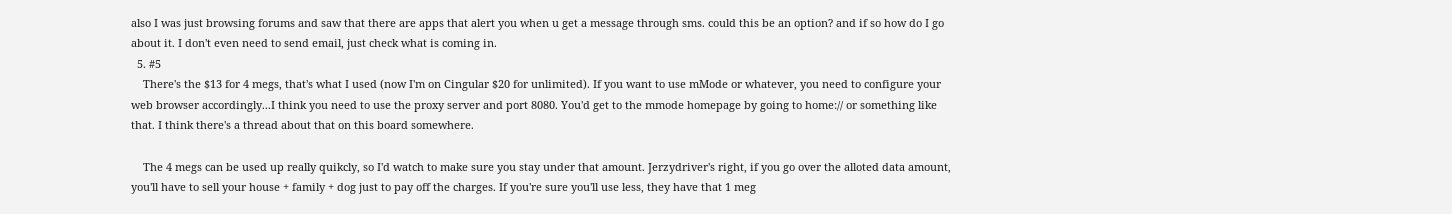also I was just browsing forums and saw that there are apps that alert you when u get a message through sms. could this be an option? and if so how do I go about it. I don't even need to send email, just check what is coming in.
  5. #5
    There's the $13 for 4 megs, that's what I used (now I'm on Cingular $20 for unlimited). If you want to use mMode or whatever, you need to configure your web browser accordingly...I think you need to use the proxy server and port 8080. You'd get to the mmode homepage by going to home:// or something like that. I think there's a thread about that on this board somewhere.

    The 4 megs can be used up really quikcly, so I'd watch to make sure you stay under that amount. Jerzydriver's right, if you go over the alloted data amount, you'll have to sell your house + family + dog just to pay off the charges. If you're sure you'll use less, they have that 1 meg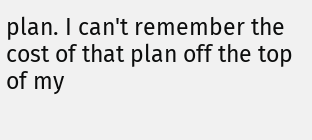plan. I can't remember the cost of that plan off the top of my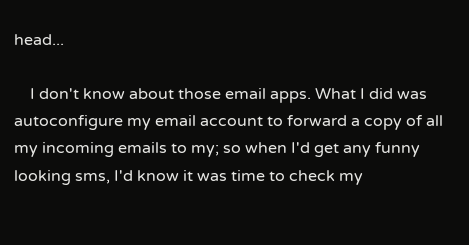head...

    I don't know about those email apps. What I did was autoconfigure my email account to forward a copy of all my incoming emails to my; so when I'd get any funny looking sms, I'd know it was time to check my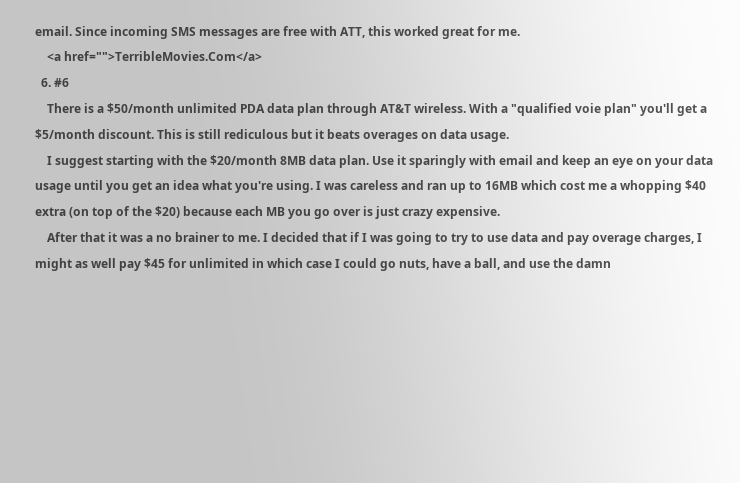email. Since incoming SMS messages are free with ATT, this worked great for me.
    <a href="">TerribleMovies.Com</a>
  6. #6
    There is a $50/month unlimited PDA data plan through AT&T wireless. With a "qualified voie plan" you'll get a $5/month discount. This is still rediculous but it beats overages on data usage.
    I suggest starting with the $20/month 8MB data plan. Use it sparingly with email and keep an eye on your data usage until you get an idea what you're using. I was careless and ran up to 16MB which cost me a whopping $40 extra (on top of the $20) because each MB you go over is just crazy expensive.
    After that it was a no brainer to me. I decided that if I was going to try to use data and pay overage charges, I might as well pay $45 for unlimited in which case I could go nuts, have a ball, and use the damn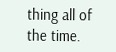thing all of the time.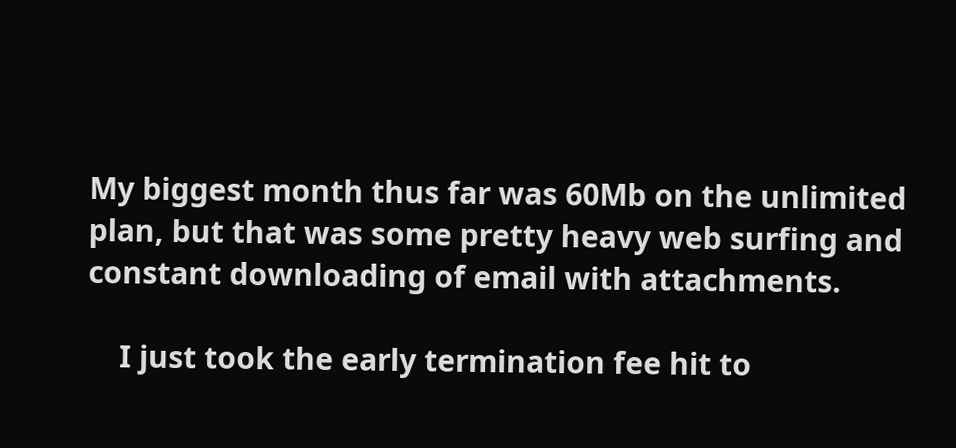My biggest month thus far was 60Mb on the unlimited plan, but that was some pretty heavy web surfing and constant downloading of email with attachments.

    I just took the early termination fee hit to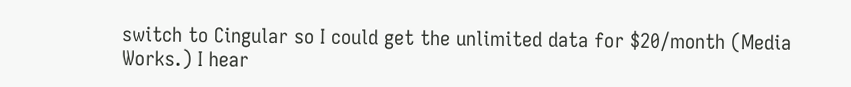switch to Cingular so I could get the unlimited data for $20/month (Media Works.) I hear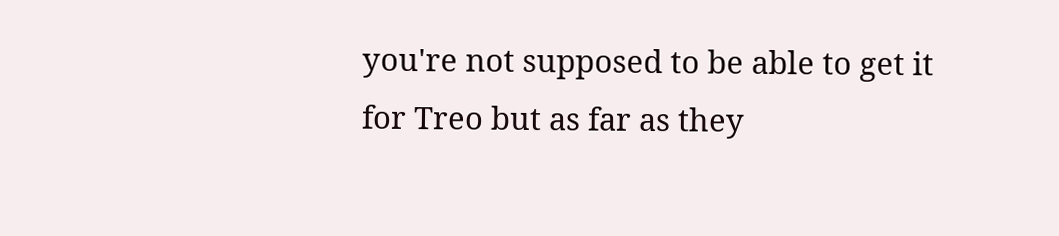you're not supposed to be able to get it for Treo but as far as they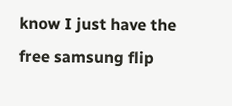know I just have the free samsung flip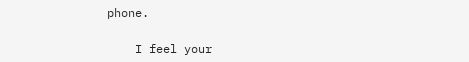phone.

    I feel your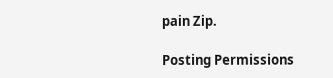pain Zip.

Posting Permissions